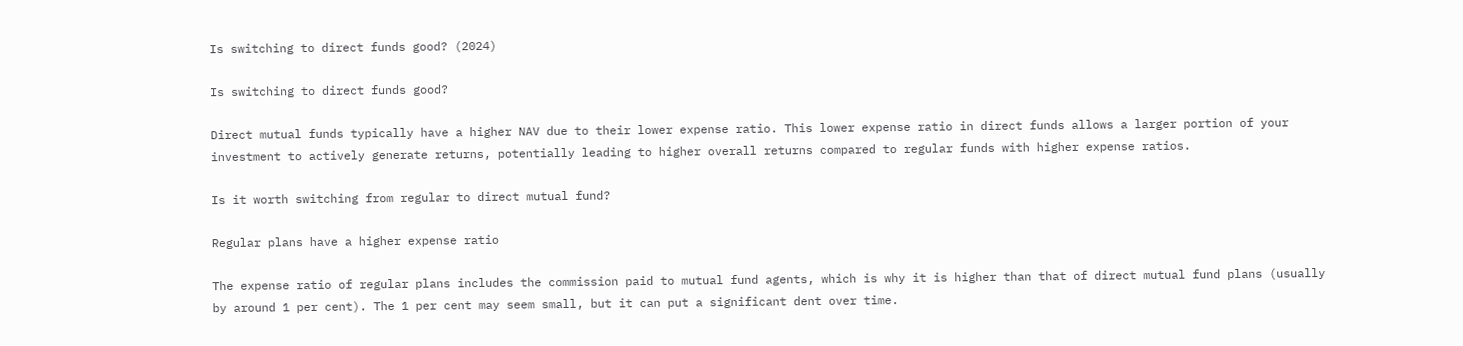Is switching to direct funds good? (2024)

Is switching to direct funds good?

Direct mutual funds typically have a higher NAV due to their lower expense ratio. This lower expense ratio in direct funds allows a larger portion of your investment to actively generate returns, potentially leading to higher overall returns compared to regular funds with higher expense ratios.

Is it worth switching from regular to direct mutual fund?

Regular plans have a higher expense ratio

The expense ratio of regular plans includes the commission paid to mutual fund agents, which is why it is higher than that of direct mutual fund plans (usually by around 1 per cent). The 1 per cent may seem small, but it can put a significant dent over time.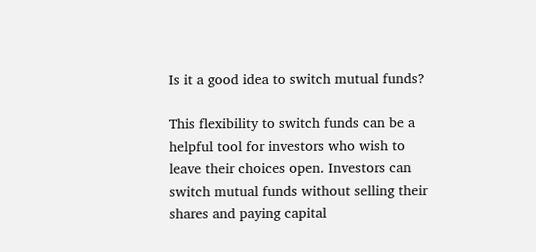Is it a good idea to switch mutual funds?

This flexibility to switch funds can be a helpful tool for investors who wish to leave their choices open. Investors can switch mutual funds without selling their shares and paying capital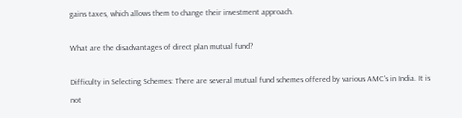gains taxes, which allows them to change their investment approach.

What are the disadvantages of direct plan mutual fund?

Difficulty in Selecting Schemes: There are several mutual fund schemes offered by various AMC's in India. It is not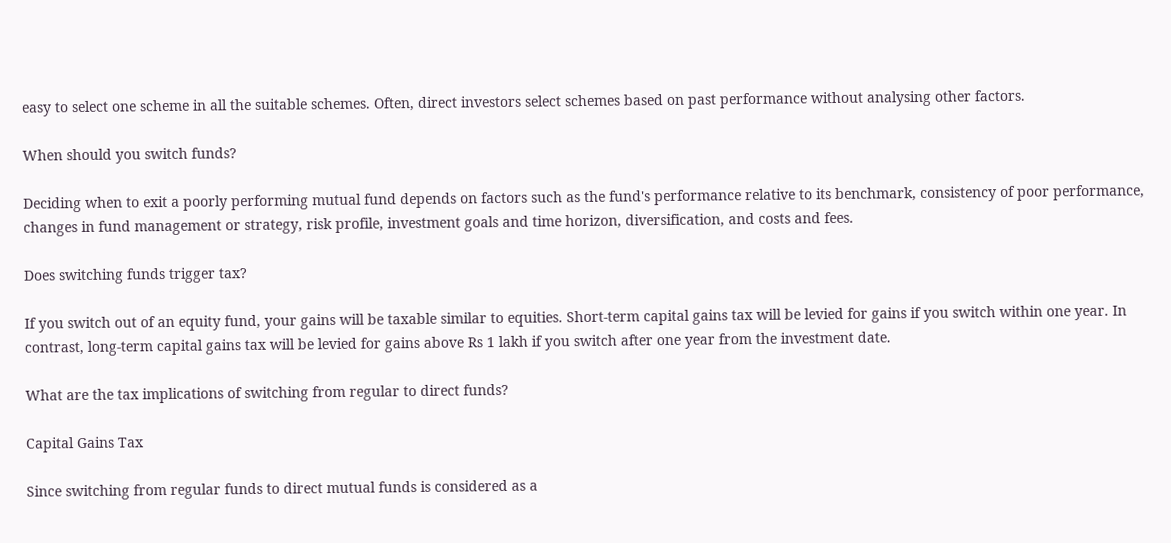easy to select one scheme in all the suitable schemes. Often, direct investors select schemes based on past performance without analysing other factors.

When should you switch funds?

Deciding when to exit a poorly performing mutual fund depends on factors such as the fund's performance relative to its benchmark, consistency of poor performance, changes in fund management or strategy, risk profile, investment goals and time horizon, diversification, and costs and fees.

Does switching funds trigger tax?

If you switch out of an equity fund, your gains will be taxable similar to equities. Short-term capital gains tax will be levied for gains if you switch within one year. In contrast, long-term capital gains tax will be levied for gains above Rs 1 lakh if you switch after one year from the investment date.

What are the tax implications of switching from regular to direct funds?

Capital Gains Tax

Since switching from regular funds to direct mutual funds is considered as a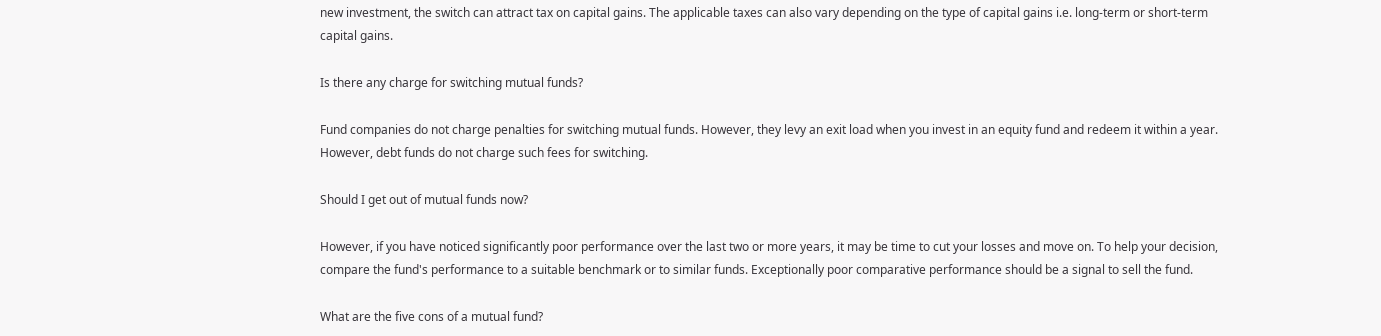new investment, the switch can attract tax on capital gains. The applicable taxes can also vary depending on the type of capital gains i.e. long-term or short-term capital gains.

Is there any charge for switching mutual funds?

Fund companies do not charge penalties for switching mutual funds. However, they levy an exit load when you invest in an equity fund and redeem it within a year. However, debt funds do not charge such fees for switching.

Should I get out of mutual funds now?

However, if you have noticed significantly poor performance over the last two or more years, it may be time to cut your losses and move on. To help your decision, compare the fund's performance to a suitable benchmark or to similar funds. Exceptionally poor comparative performance should be a signal to sell the fund.

What are the five cons of a mutual fund?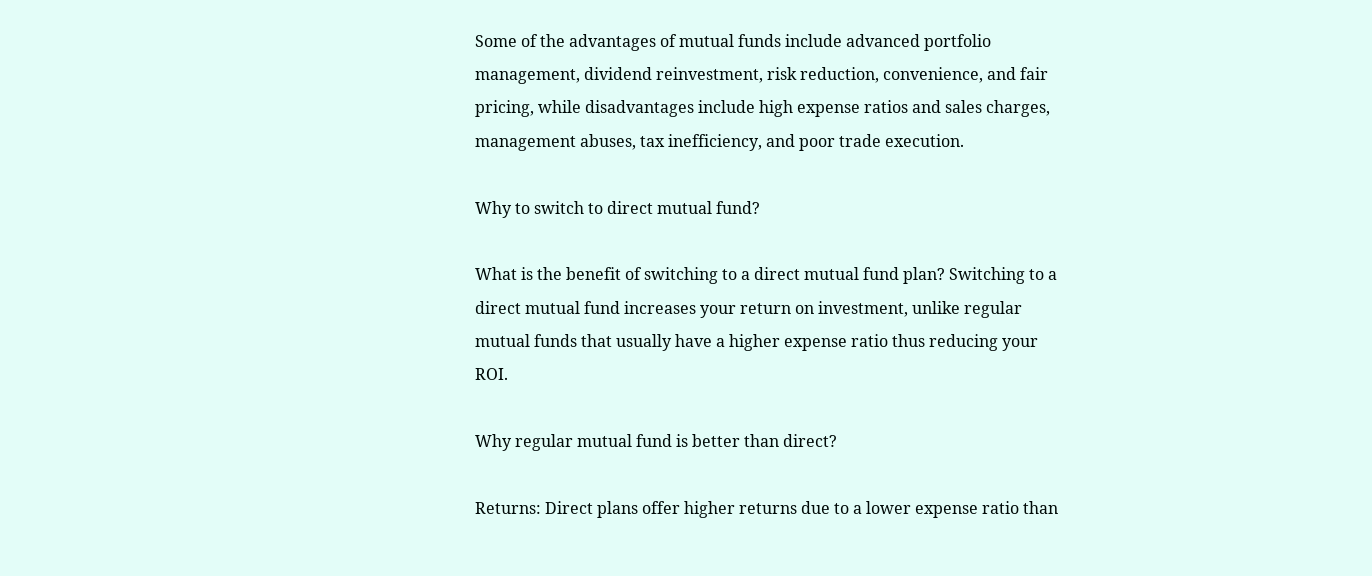Some of the advantages of mutual funds include advanced portfolio management, dividend reinvestment, risk reduction, convenience, and fair pricing, while disadvantages include high expense ratios and sales charges, management abuses, tax inefficiency, and poor trade execution.

Why to switch to direct mutual fund?

What is the benefit of switching to a direct mutual fund plan? Switching to a direct mutual fund increases your return on investment, unlike regular mutual funds that usually have a higher expense ratio thus reducing your ROI.

Why regular mutual fund is better than direct?

Returns: Direct plans offer higher returns due to a lower expense ratio than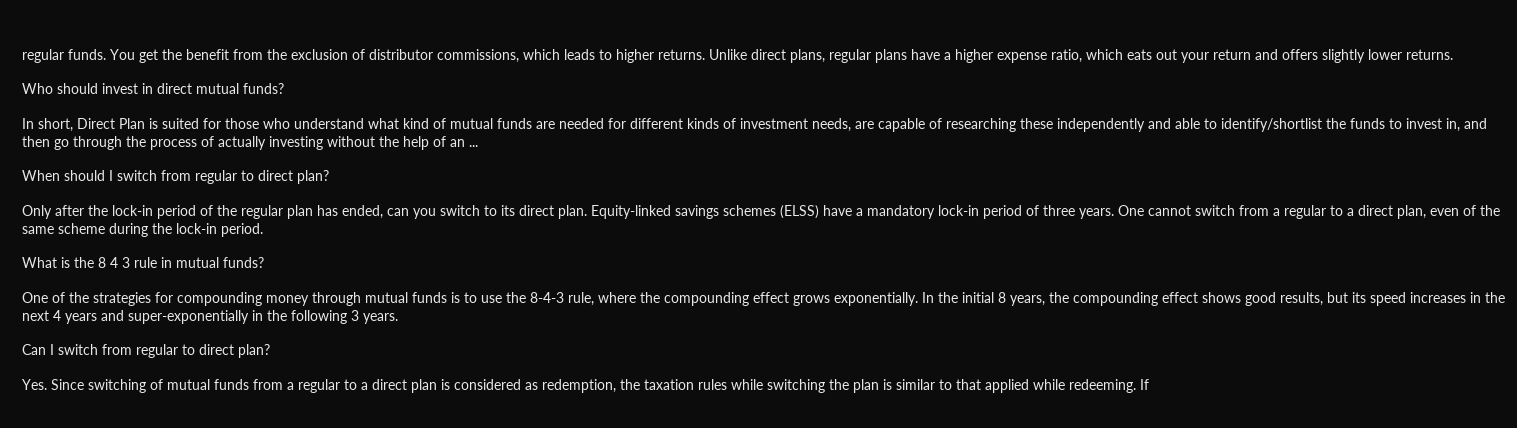regular funds. You get the benefit from the exclusion of distributor commissions, which leads to higher returns. Unlike direct plans, regular plans have a higher expense ratio, which eats out your return and offers slightly lower returns.

Who should invest in direct mutual funds?

In short, Direct Plan is suited for those who understand what kind of mutual funds are needed for different kinds of investment needs, are capable of researching these independently and able to identify/shortlist the funds to invest in, and then go through the process of actually investing without the help of an ...

When should I switch from regular to direct plan?

Only after the lock-in period of the regular plan has ended, can you switch to its direct plan. Equity-linked savings schemes (ELSS) have a mandatory lock-in period of three years. One cannot switch from a regular to a direct plan, even of the same scheme during the lock-in period.

What is the 8 4 3 rule in mutual funds?

One of the strategies for compounding money through mutual funds is to use the 8-4-3 rule, where the compounding effect grows exponentially. In the initial 8 years, the compounding effect shows good results, but its speed increases in the next 4 years and super-exponentially in the following 3 years.

Can I switch from regular to direct plan?

Yes. Since switching of mutual funds from a regular to a direct plan is considered as redemption, the taxation rules while switching the plan is similar to that applied while redeeming. If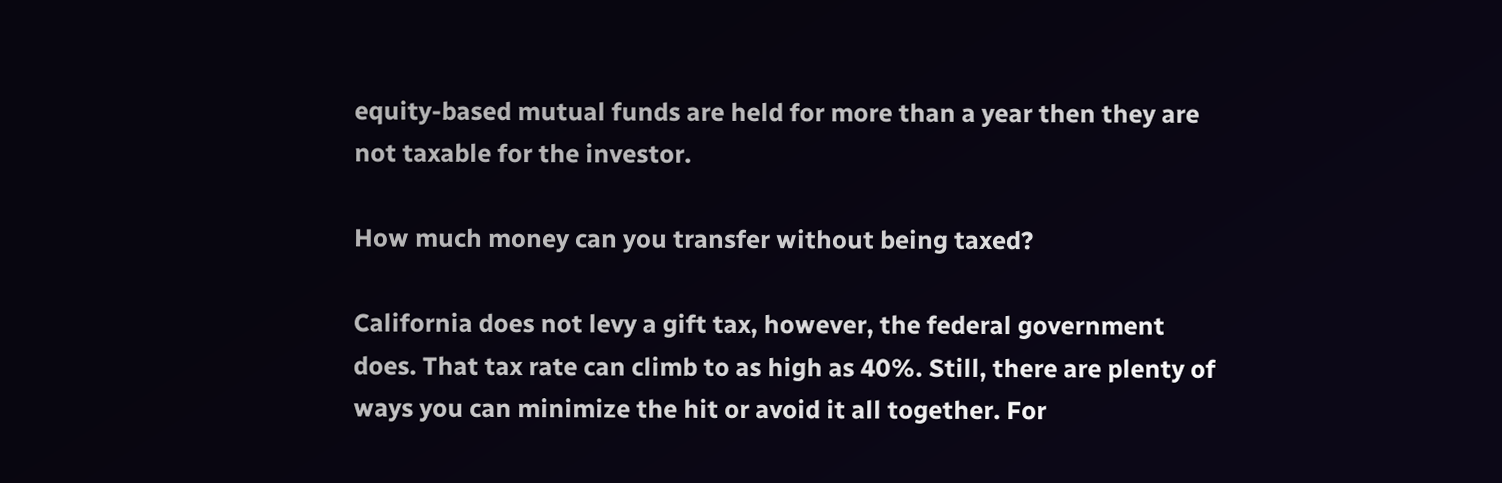equity-based mutual funds are held for more than a year then they are not taxable for the investor.

How much money can you transfer without being taxed?

California does not levy a gift tax, however, the federal government does. That tax rate can climb to as high as 40%. Still, there are plenty of ways you can minimize the hit or avoid it all together. For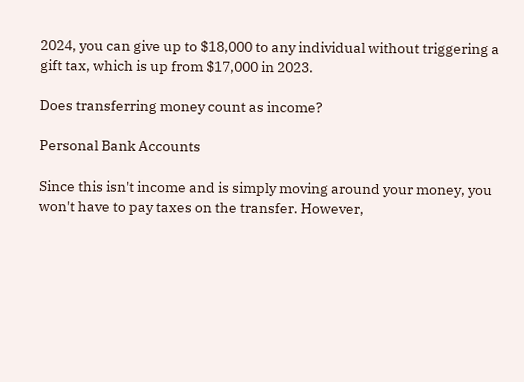2024, you can give up to $18,000 to any individual without triggering a gift tax, which is up from $17,000 in 2023.

Does transferring money count as income?

Personal Bank Accounts

Since this isn't income and is simply moving around your money, you won't have to pay taxes on the transfer. However,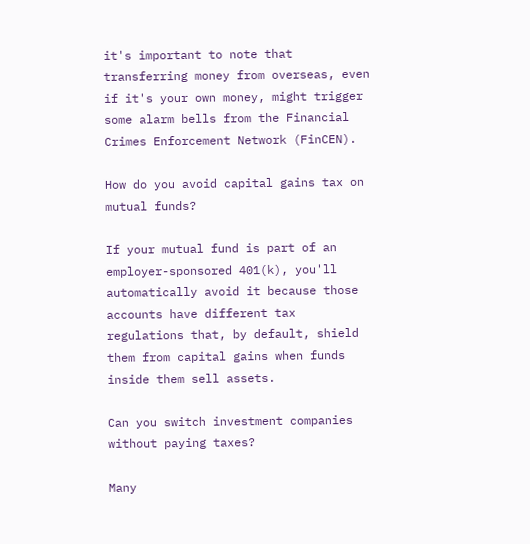it's important to note that transferring money from overseas, even if it's your own money, might trigger some alarm bells from the Financial Crimes Enforcement Network (FinCEN).

How do you avoid capital gains tax on mutual funds?

If your mutual fund is part of an employer-sponsored 401(k), you'll automatically avoid it because those accounts have different tax regulations that, by default, shield them from capital gains when funds inside them sell assets.

Can you switch investment companies without paying taxes?

Many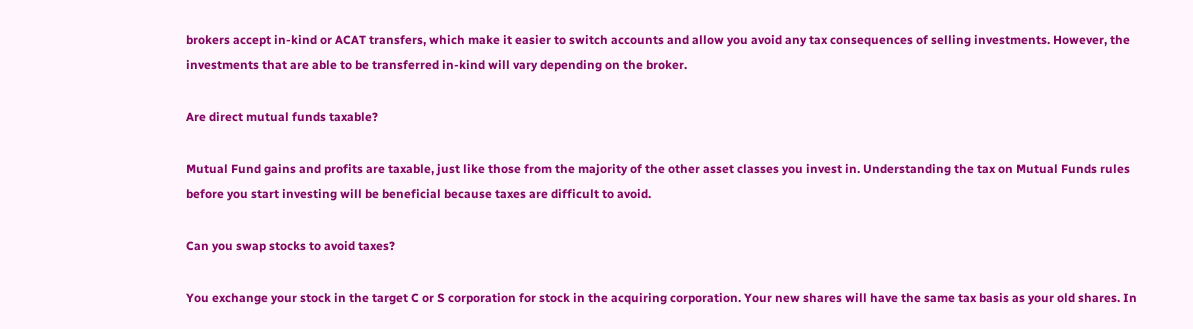brokers accept in-kind or ACAT transfers, which make it easier to switch accounts and allow you avoid any tax consequences of selling investments. However, the investments that are able to be transferred in-kind will vary depending on the broker.

Are direct mutual funds taxable?

Mutual Fund gains and profits are taxable, just like those from the majority of the other asset classes you invest in. Understanding the tax on Mutual Funds rules before you start investing will be beneficial because taxes are difficult to avoid.

Can you swap stocks to avoid taxes?

You exchange your stock in the target C or S corporation for stock in the acquiring corporation. Your new shares will have the same tax basis as your old shares. In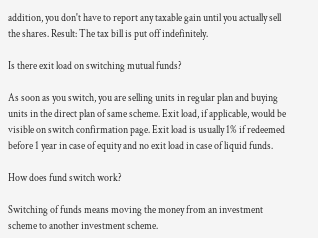addition, you don't have to report any taxable gain until you actually sell the shares. Result: The tax bill is put off indefinitely.

Is there exit load on switching mutual funds?

As soon as you switch, you are selling units in regular plan and buying units in the direct plan of same scheme. Exit load, if applicable, would be visible on switch confirmation page. Exit load is usually 1% if redeemed before 1 year in case of equity and no exit load in case of liquid funds.

How does fund switch work?

Switching of funds means moving the money from an investment scheme to another investment scheme.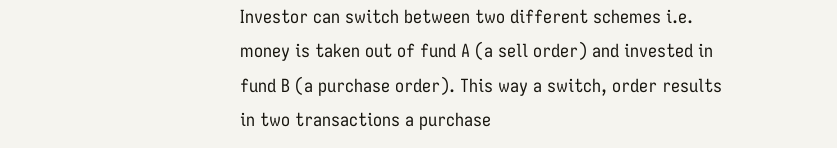Investor can switch between two different schemes i.e. money is taken out of fund A (a sell order) and invested in fund B (a purchase order). This way a switch, order results in two transactions a purchase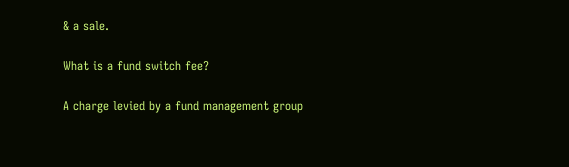& a sale.

What is a fund switch fee?

A charge levied by a fund management group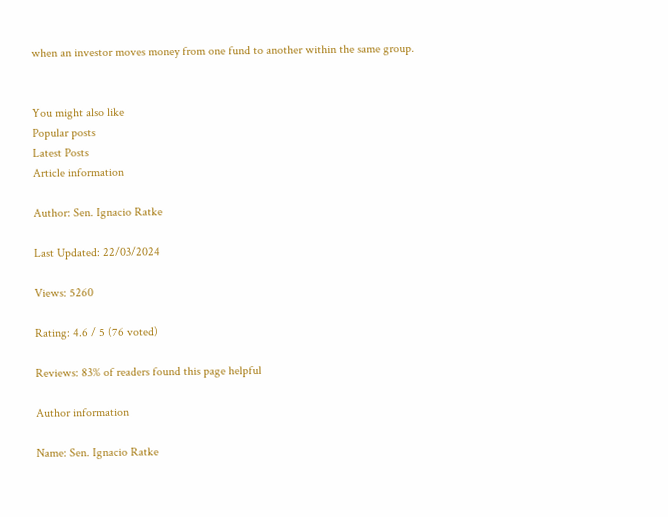when an investor moves money from one fund to another within the same group.


You might also like
Popular posts
Latest Posts
Article information

Author: Sen. Ignacio Ratke

Last Updated: 22/03/2024

Views: 5260

Rating: 4.6 / 5 (76 voted)

Reviews: 83% of readers found this page helpful

Author information

Name: Sen. Ignacio Ratke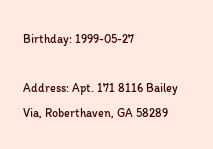Birthday: 1999-05-27

Address: Apt. 171 8116 Bailey Via, Roberthaven, GA 58289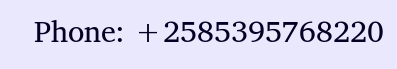Phone: +2585395768220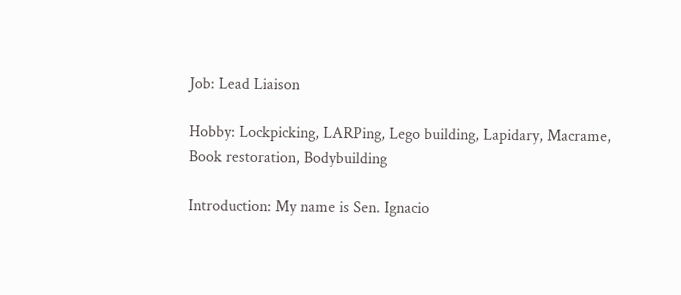Job: Lead Liaison

Hobby: Lockpicking, LARPing, Lego building, Lapidary, Macrame, Book restoration, Bodybuilding

Introduction: My name is Sen. Ignacio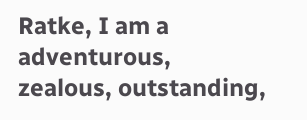Ratke, I am a adventurous, zealous, outstanding,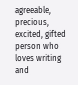agreeable, precious, excited, gifted person who loves writing and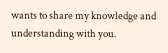wants to share my knowledge and understanding with you.